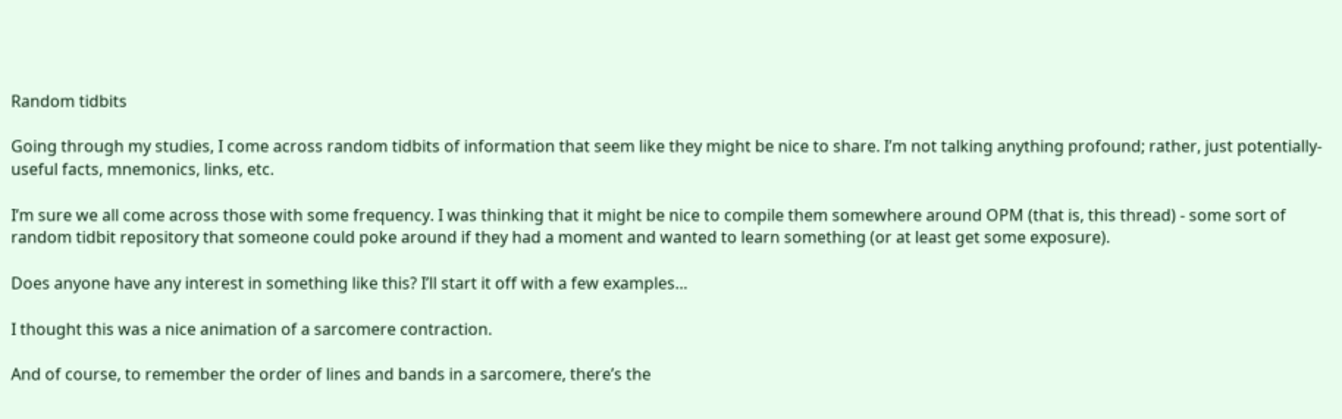Random tidbits

Going through my studies, I come across random tidbits of information that seem like they might be nice to share. I’m not talking anything profound; rather, just potentially-useful facts, mnemonics, links, etc.

I’m sure we all come across those with some frequency. I was thinking that it might be nice to compile them somewhere around OPM (that is, this thread) - some sort of random tidbit repository that someone could poke around if they had a moment and wanted to learn something (or at least get some exposure).

Does anyone have any interest in something like this? I’ll start it off with a few examples…

I thought this was a nice animation of a sarcomere contraction.

And of course, to remember the order of lines and bands in a sarcomere, there’s the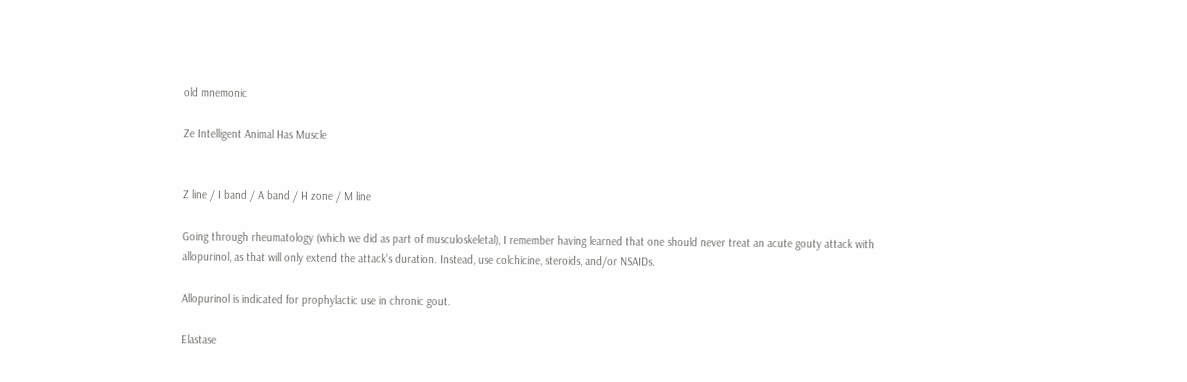old mnemonic

Ze Intelligent Animal Has Muscle


Z line / I band / A band / H zone / M line

Going through rheumatology (which we did as part of musculoskeletal), I remember having learned that one should never treat an acute gouty attack with allopurinol, as that will only extend the attack’s duration. Instead, use colchicine, steroids, and/or NSAIDs.

Allopurinol is indicated for prophylactic use in chronic gout.

Elastase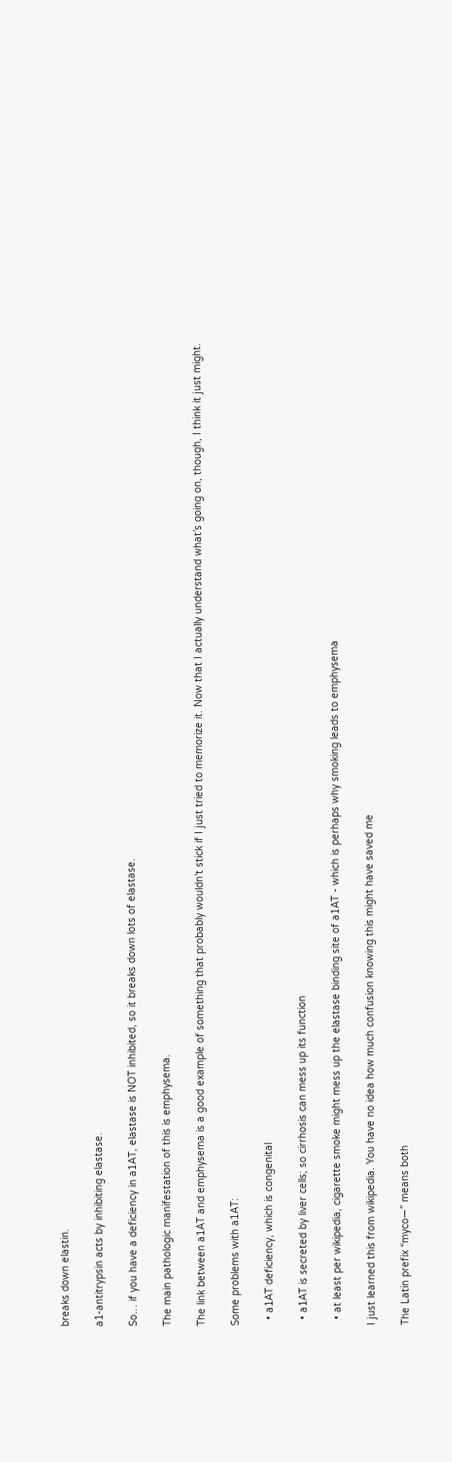breaks down elastin.

a1-antitrypsin acts by inhibiting elastase.

So… if you have a deficiency in a1AT, elastase is NOT inhibited, so it breaks down lots of elastase.

The main pathologic manifestation of this is emphysema.

The link between a1AT and emphysema is a good example of something that probably wouldn’t stick if I just tried to memorize it. Now that I actually understand what’s going on, though, I think it just might.

Some problems with a1AT:

  • a1AT deficiency, which is congenital

  • a1AT is secreted by liver cells; so cirrhosis can mess up its function

  • at least per wikipedia, cigarette smoke might mess up the elastase binding site of a1AT - which is perhaps why smoking leads to emphysema

I just learned this from wikipedia. You have no idea how much confusion knowing this might have saved me

The Latin prefix “myco—” means both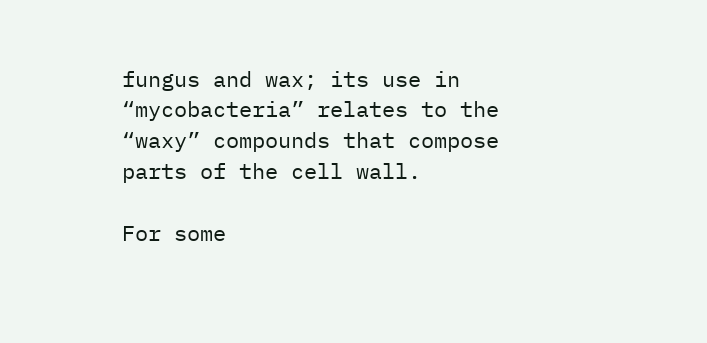fungus and wax; its use in “mycobacteria” relates to the “waxy” compounds that compose parts of the cell wall.

For some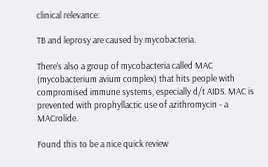clinical relevance:

TB and leprosy are caused by mycobacteria.

There’s also a group of mycobacteria called MAC (mycobacterium avium complex) that hits people with compromised immune systems, especially d/t AIDS. MAC is prevented with prophyllactic use of azithromycin - a MACrolide.

Found this to be a nice quick review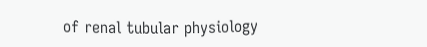of renal tubular physiology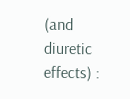(and diuretic effects) :